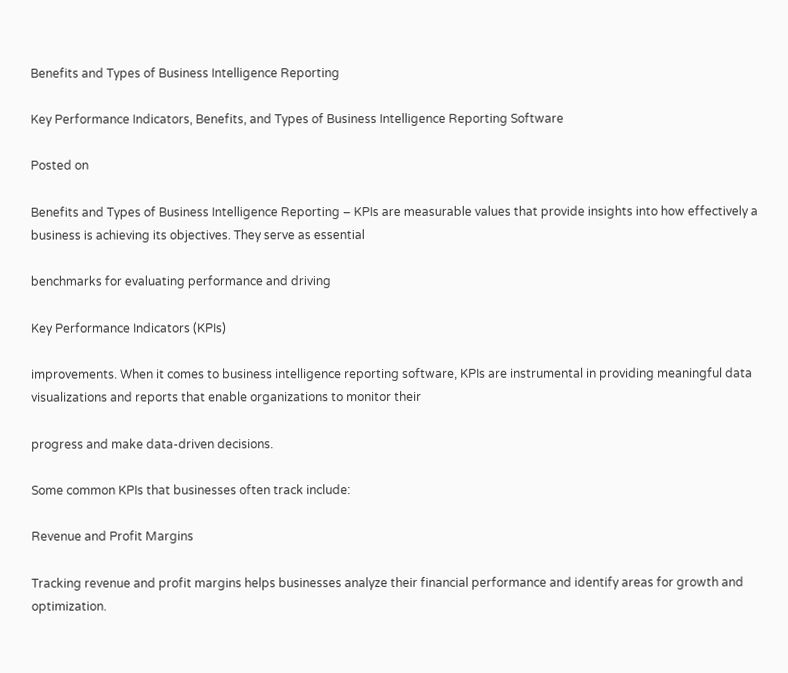Benefits and Types of Business Intelligence Reporting

Key Performance Indicators, Benefits, and Types of Business Intelligence Reporting Software

Posted on

Benefits and Types of Business Intelligence Reporting – KPIs are measurable values that provide insights into how effectively a business is achieving its objectives. They serve as essential

benchmarks for evaluating performance and driving

Key Performance Indicators (KPIs)

improvements. When it comes to business intelligence reporting software, KPIs are instrumental in providing meaningful data visualizations and reports that enable organizations to monitor their

progress and make data-driven decisions.

Some common KPIs that businesses often track include:

Revenue and Profit Margins

Tracking revenue and profit margins helps businesses analyze their financial performance and identify areas for growth and optimization.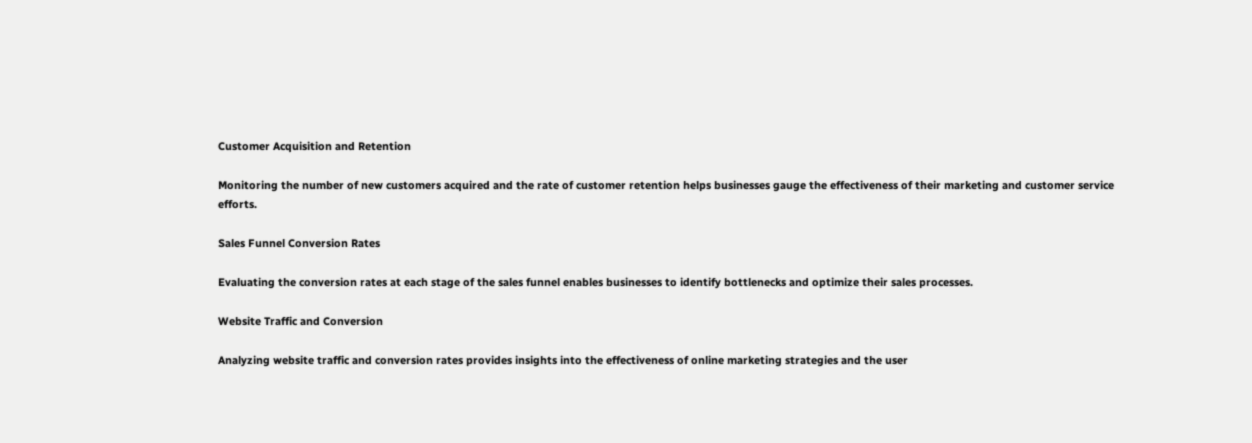Customer Acquisition and Retention

Monitoring the number of new customers acquired and the rate of customer retention helps businesses gauge the effectiveness of their marketing and customer service efforts.

Sales Funnel Conversion Rates

Evaluating the conversion rates at each stage of the sales funnel enables businesses to identify bottlenecks and optimize their sales processes.

Website Traffic and Conversion

Analyzing website traffic and conversion rates provides insights into the effectiveness of online marketing strategies and the user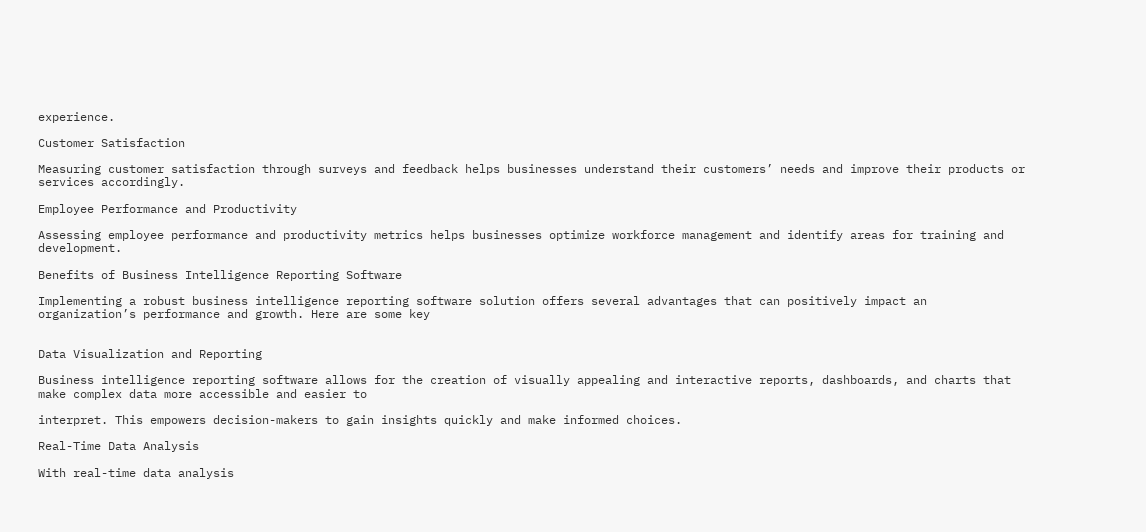experience.

Customer Satisfaction

Measuring customer satisfaction through surveys and feedback helps businesses understand their customers’ needs and improve their products or services accordingly.

Employee Performance and Productivity

Assessing employee performance and productivity metrics helps businesses optimize workforce management and identify areas for training and development.

Benefits of Business Intelligence Reporting Software

Implementing a robust business intelligence reporting software solution offers several advantages that can positively impact an organization’s performance and growth. Here are some key


Data Visualization and Reporting

Business intelligence reporting software allows for the creation of visually appealing and interactive reports, dashboards, and charts that make complex data more accessible and easier to

interpret. This empowers decision-makers to gain insights quickly and make informed choices.

Real-Time Data Analysis

With real-time data analysis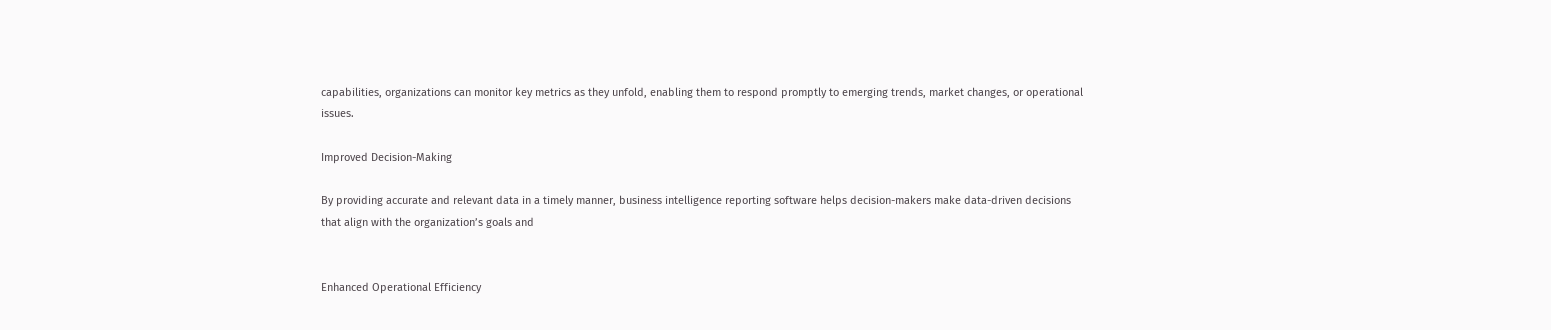capabilities, organizations can monitor key metrics as they unfold, enabling them to respond promptly to emerging trends, market changes, or operational issues.

Improved Decision-Making

By providing accurate and relevant data in a timely manner, business intelligence reporting software helps decision-makers make data-driven decisions that align with the organization’s goals and


Enhanced Operational Efficiency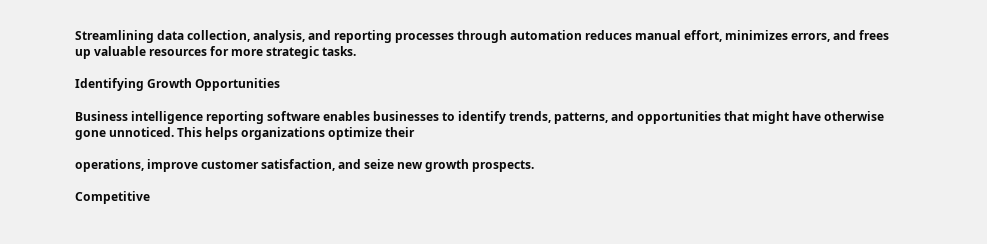Streamlining data collection, analysis, and reporting processes through automation reduces manual effort, minimizes errors, and frees up valuable resources for more strategic tasks.

Identifying Growth Opportunities

Business intelligence reporting software enables businesses to identify trends, patterns, and opportunities that might have otherwise gone unnoticed. This helps organizations optimize their

operations, improve customer satisfaction, and seize new growth prospects.

Competitive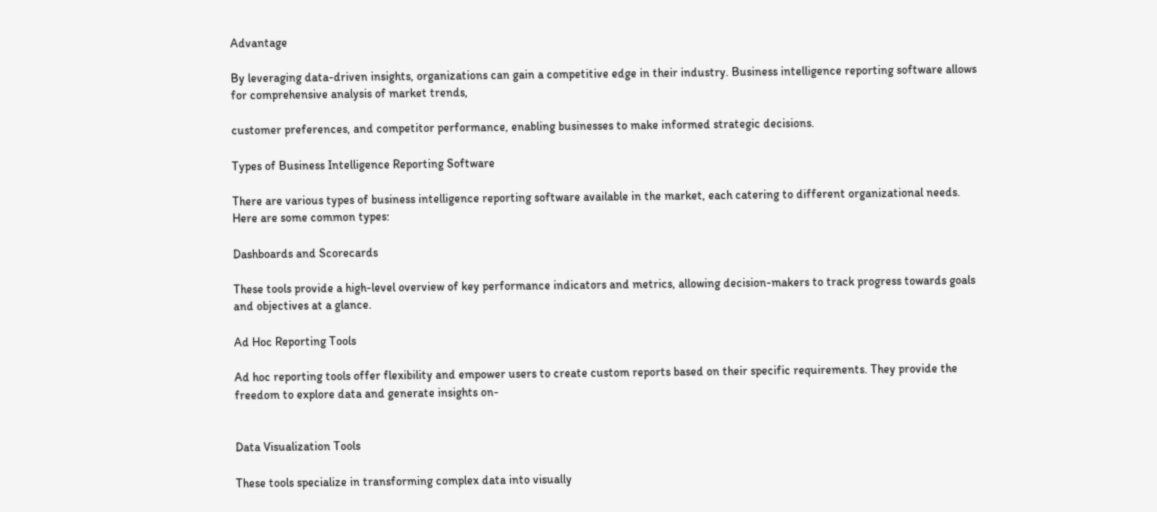Advantage

By leveraging data-driven insights, organizations can gain a competitive edge in their industry. Business intelligence reporting software allows for comprehensive analysis of market trends,

customer preferences, and competitor performance, enabling businesses to make informed strategic decisions.

Types of Business Intelligence Reporting Software

There are various types of business intelligence reporting software available in the market, each catering to different organizational needs. Here are some common types:

Dashboards and Scorecards

These tools provide a high-level overview of key performance indicators and metrics, allowing decision-makers to track progress towards goals and objectives at a glance.

Ad Hoc Reporting Tools

Ad hoc reporting tools offer flexibility and empower users to create custom reports based on their specific requirements. They provide the freedom to explore data and generate insights on-


Data Visualization Tools

These tools specialize in transforming complex data into visually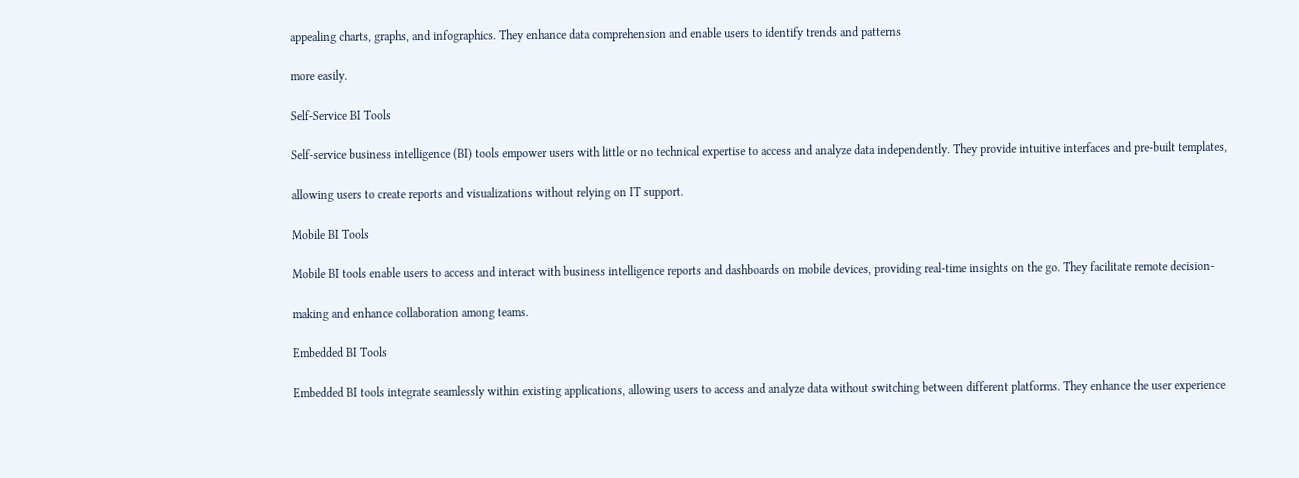appealing charts, graphs, and infographics. They enhance data comprehension and enable users to identify trends and patterns

more easily.

Self-Service BI Tools

Self-service business intelligence (BI) tools empower users with little or no technical expertise to access and analyze data independently. They provide intuitive interfaces and pre-built templates,

allowing users to create reports and visualizations without relying on IT support.

Mobile BI Tools

Mobile BI tools enable users to access and interact with business intelligence reports and dashboards on mobile devices, providing real-time insights on the go. They facilitate remote decision-

making and enhance collaboration among teams.

Embedded BI Tools

Embedded BI tools integrate seamlessly within existing applications, allowing users to access and analyze data without switching between different platforms. They enhance the user experience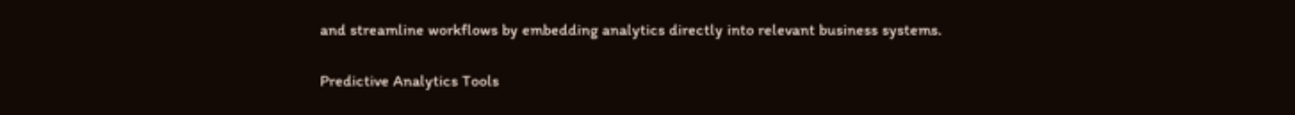and streamline workflows by embedding analytics directly into relevant business systems.

Predictive Analytics Tools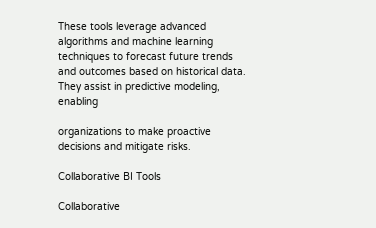These tools leverage advanced algorithms and machine learning techniques to forecast future trends and outcomes based on historical data. They assist in predictive modeling, enabling

organizations to make proactive decisions and mitigate risks.

Collaborative BI Tools

Collaborative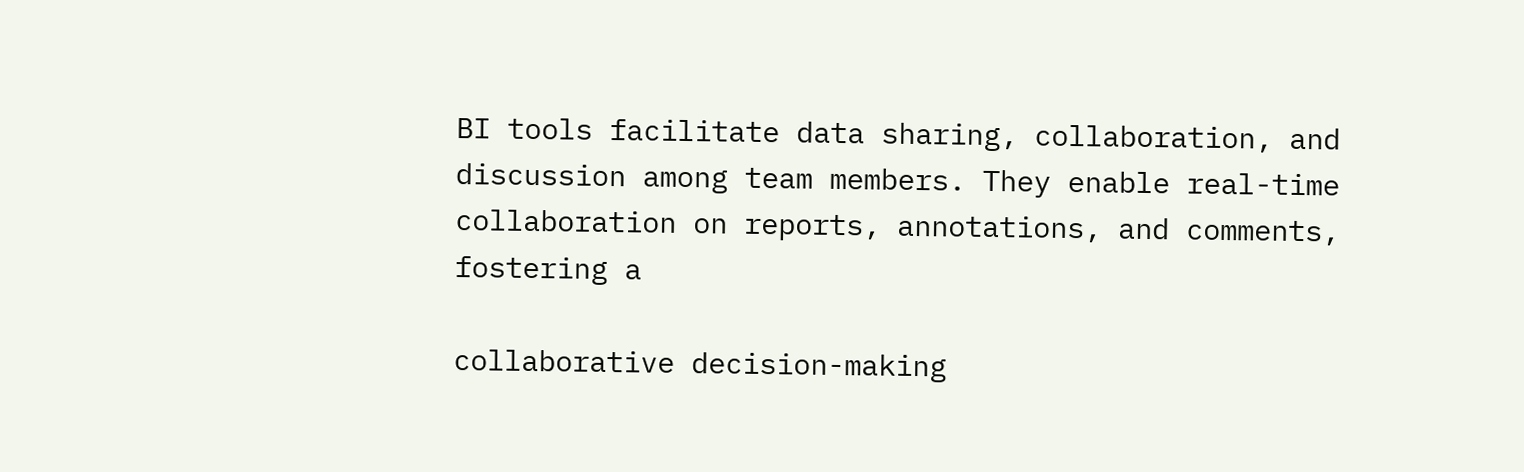BI tools facilitate data sharing, collaboration, and discussion among team members. They enable real-time collaboration on reports, annotations, and comments, fostering a

collaborative decision-making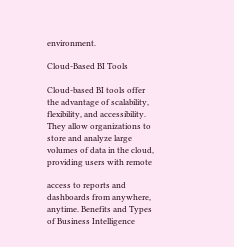environment.

Cloud-Based BI Tools

Cloud-based BI tools offer the advantage of scalability, flexibility, and accessibility. They allow organizations to store and analyze large volumes of data in the cloud, providing users with remote

access to reports and dashboards from anywhere, anytime. Benefits and Types of Business Intelligence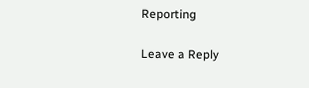Reporting

Leave a Reply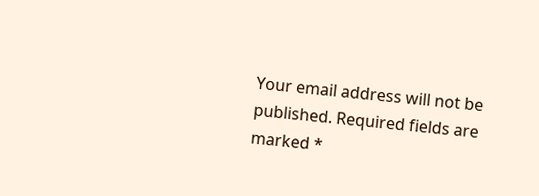Your email address will not be published. Required fields are marked *